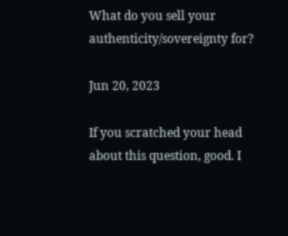What do you sell your authenticity/sovereignty for?

Jun 20, 2023

If you scratched your head about this question, good. I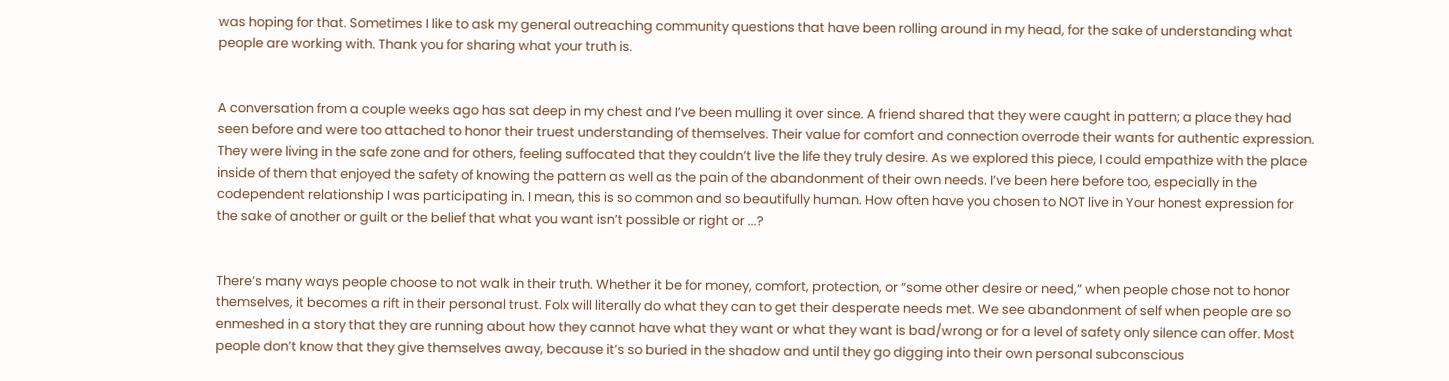was hoping for that. Sometimes I like to ask my general outreaching community questions that have been rolling around in my head, for the sake of understanding what people are working with. Thank you for sharing what your truth is.


A conversation from a couple weeks ago has sat deep in my chest and I’ve been mulling it over since. A friend shared that they were caught in pattern; a place they had seen before and were too attached to honor their truest understanding of themselves. Their value for comfort and connection overrode their wants for authentic expression. They were living in the safe zone and for others, feeling suffocated that they couldn’t live the life they truly desire. As we explored this piece, I could empathize with the place inside of them that enjoyed the safety of knowing the pattern as well as the pain of the abandonment of their own needs. I’ve been here before too, especially in the codependent relationship I was participating in. I mean, this is so common and so beautifully human. How often have you chosen to NOT live in Your honest expression for the sake of another or guilt or the belief that what you want isn’t possible or right or ...?


There’s many ways people choose to not walk in their truth. Whether it be for money, comfort, protection, or “some other desire or need,” when people chose not to honor themselves, it becomes a rift in their personal trust. Folx will literally do what they can to get their desperate needs met. We see abandonment of self when people are so enmeshed in a story that they are running about how they cannot have what they want or what they want is bad/wrong or for a level of safety only silence can offer. Most people don’t know that they give themselves away, because it’s so buried in the shadow and until they go digging into their own personal subconscious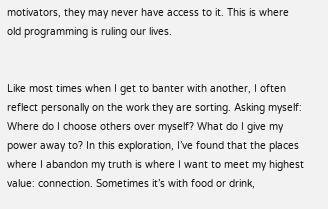motivators, they may never have access to it. This is where old programming is ruling our lives.


Like most times when I get to banter with another, I often reflect personally on the work they are sorting. Asking myself: Where do I choose others over myself? What do I give my power away to? In this exploration, I’ve found that the places where I abandon my truth is where I want to meet my highest value: connection. Sometimes it’s with food or drink,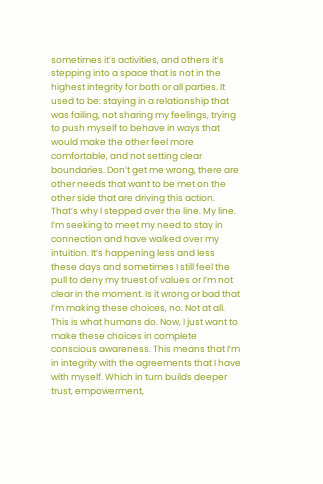sometimes it’s activities, and others it’s stepping into a space that is not in the highest integrity for both or all parties. It used to be: staying in a relationship that was failing, not sharing my feelings, trying to push myself to behave in ways that would make the other feel more comfortable, and not setting clear boundaries. Don’t get me wrong, there are other needs that want to be met on the other side that are driving this action. That’s why I stepped over the line. My line. I’m seeking to meet my need to stay in connection and have walked over my intuition. It’s happening less and less these days and sometimes I still feel the pull to deny my truest of values or I’m not clear in the moment. Is it wrong or bad that I’m making these choices, no. Not at all. This is what humans do. Now, I just want to make these choices in complete conscious awareness. This means that I’m in integrity with the agreements that I have with myself. Which in turn builds deeper trust, empowerment,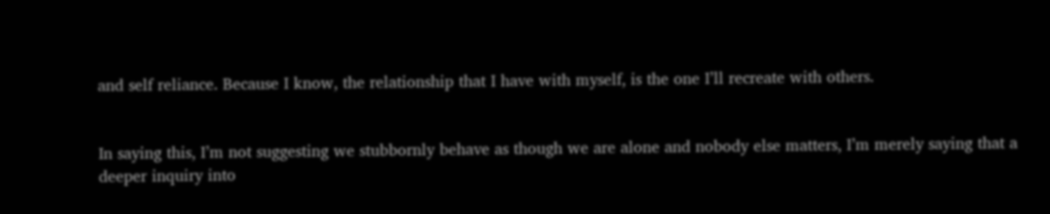and self reliance. Because I know, the relationship that I have with myself, is the one I’ll recreate with others.


In saying this, I’m not suggesting we stubbornly behave as though we are alone and nobody else matters, I’m merely saying that a deeper inquiry into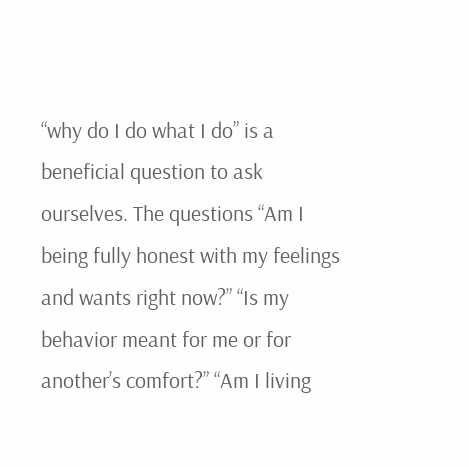“why do I do what I do” is a beneficial question to ask ourselves. The questions “Am I being fully honest with my feelings and wants right now?” “Is my behavior meant for me or for another’s comfort?” “Am I living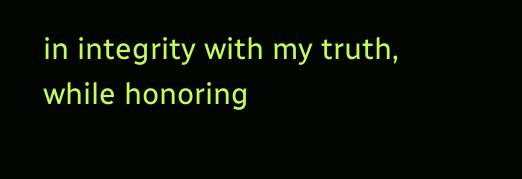in integrity with my truth, while honoring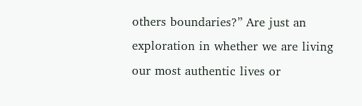others boundaries?” Are just an exploration in whether we are living our most authentic lives or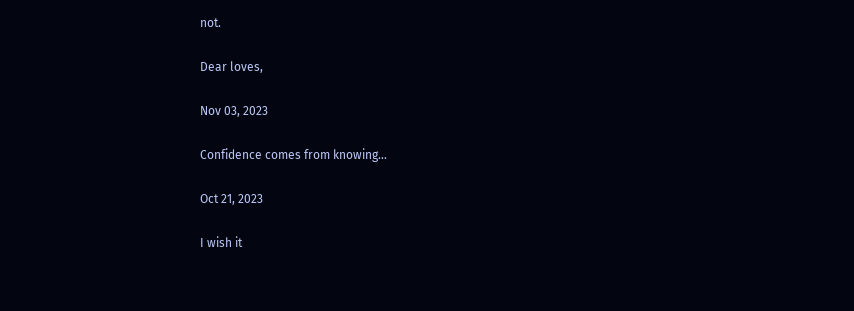not.

Dear loves,

Nov 03, 2023

Confidence comes from knowing...

Oct 21, 2023

I wish it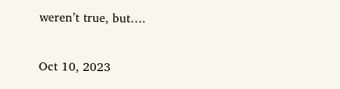weren’t true, but….

Oct 10, 2023